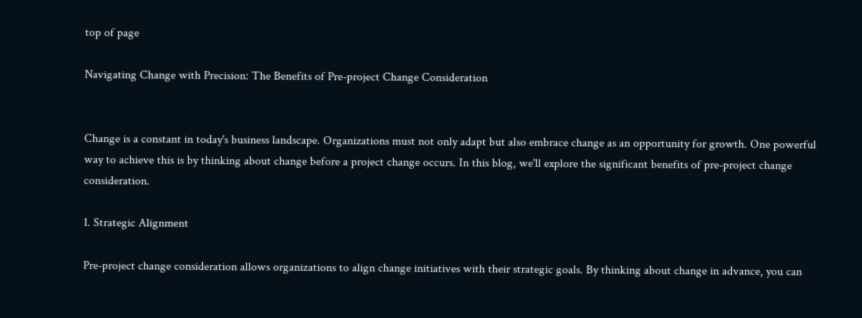top of page

Navigating Change with Precision: The Benefits of Pre-project Change Consideration


Change is a constant in today's business landscape. Organizations must not only adapt but also embrace change as an opportunity for growth. One powerful way to achieve this is by thinking about change before a project change occurs. In this blog, we'll explore the significant benefits of pre-project change consideration.

1. Strategic Alignment

Pre-project change consideration allows organizations to align change initiatives with their strategic goals. By thinking about change in advance, you can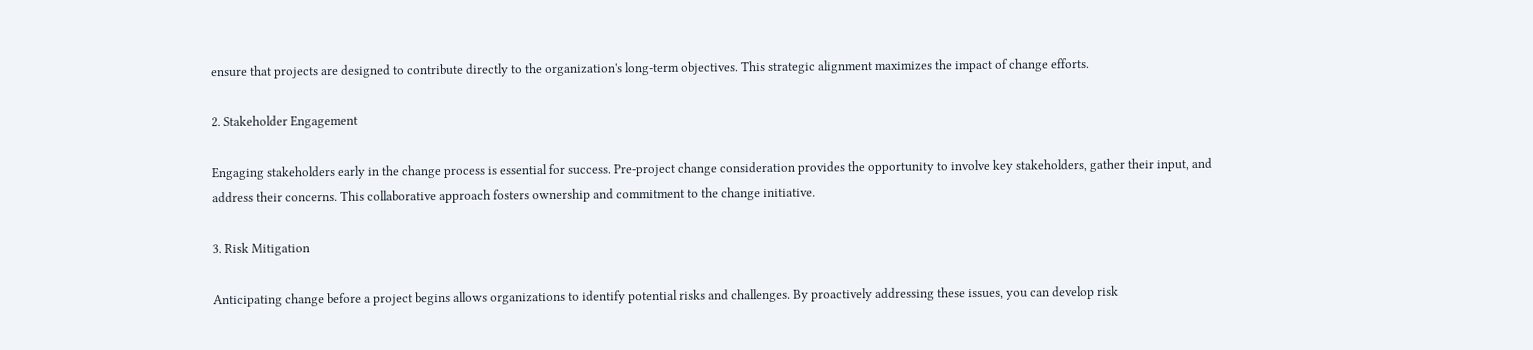ensure that projects are designed to contribute directly to the organization's long-term objectives. This strategic alignment maximizes the impact of change efforts.

2. Stakeholder Engagement

Engaging stakeholders early in the change process is essential for success. Pre-project change consideration provides the opportunity to involve key stakeholders, gather their input, and address their concerns. This collaborative approach fosters ownership and commitment to the change initiative.

3. Risk Mitigation

Anticipating change before a project begins allows organizations to identify potential risks and challenges. By proactively addressing these issues, you can develop risk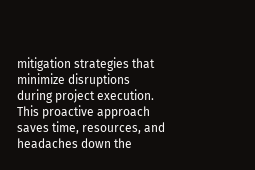mitigation strategies that minimize disruptions during project execution. This proactive approach saves time, resources, and headaches down the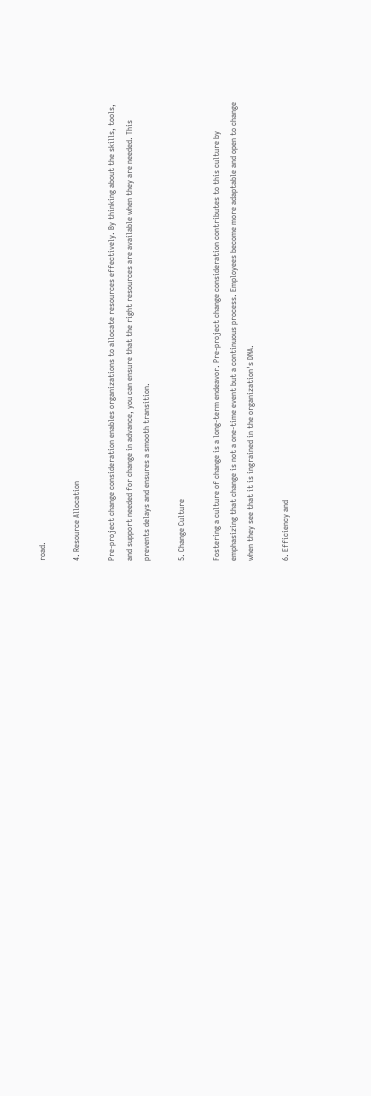road.

4. Resource Allocation

Pre-project change consideration enables organizations to allocate resources effectively. By thinking about the skills, tools, and support needed for change in advance, you can ensure that the right resources are available when they are needed. This prevents delays and ensures a smooth transition.

5. Change Culture

Fostering a culture of change is a long-term endeavor. Pre-project change consideration contributes to this culture by emphasizing that change is not a one-time event but a continuous process. Employees become more adaptable and open to change when they see that it is ingrained in the organization's DNA.

6. Efficiency and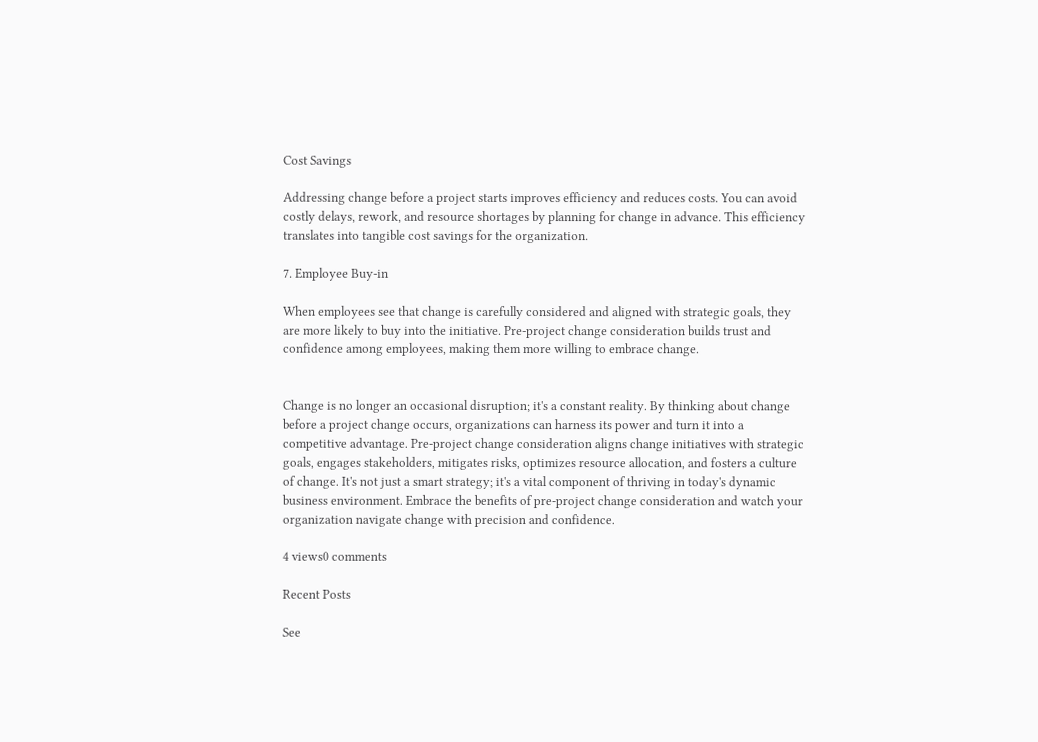Cost Savings

Addressing change before a project starts improves efficiency and reduces costs. You can avoid costly delays, rework, and resource shortages by planning for change in advance. This efficiency translates into tangible cost savings for the organization.

7. Employee Buy-in

When employees see that change is carefully considered and aligned with strategic goals, they are more likely to buy into the initiative. Pre-project change consideration builds trust and confidence among employees, making them more willing to embrace change.


Change is no longer an occasional disruption; it's a constant reality. By thinking about change before a project change occurs, organizations can harness its power and turn it into a competitive advantage. Pre-project change consideration aligns change initiatives with strategic goals, engages stakeholders, mitigates risks, optimizes resource allocation, and fosters a culture of change. It's not just a smart strategy; it's a vital component of thriving in today's dynamic business environment. Embrace the benefits of pre-project change consideration and watch your organization navigate change with precision and confidence.

4 views0 comments

Recent Posts

See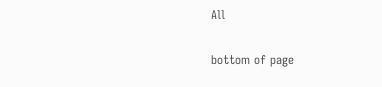All


bottom of page